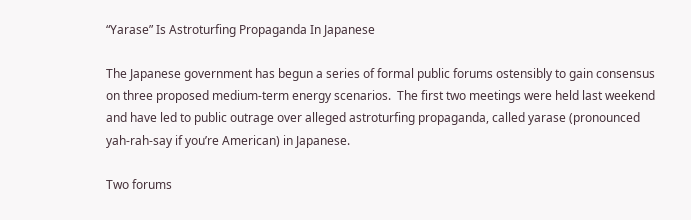“Yarase” Is Astroturfing Propaganda In Japanese

The Japanese government has begun a series of formal public forums ostensibly to gain consensus on three proposed medium-term energy scenarios.  The first two meetings were held last weekend and have led to public outrage over alleged astroturfing propaganda, called yarase (pronounced yah-rah-say if you’re American) in Japanese.

Two forums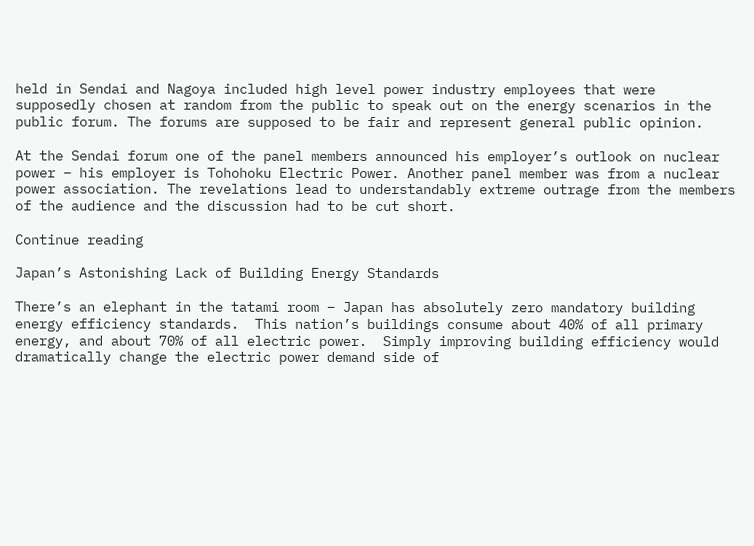held in Sendai and Nagoya included high level power industry employees that were supposedly chosen at random from the public to speak out on the energy scenarios in the public forum. The forums are supposed to be fair and represent general public opinion.

At the Sendai forum one of the panel members announced his employer’s outlook on nuclear power – his employer is Tohohoku Electric Power. Another panel member was from a nuclear power association. The revelations lead to understandably extreme outrage from the members of the audience and the discussion had to be cut short.

Continue reading

Japan’s Astonishing Lack of Building Energy Standards

There’s an elephant in the tatami room – Japan has absolutely zero mandatory building energy efficiency standards.  This nation’s buildings consume about 40% of all primary energy, and about 70% of all electric power.  Simply improving building efficiency would dramatically change the electric power demand side of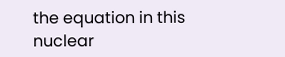the equation in this nuclear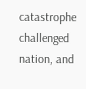catastrophe challenged nation, and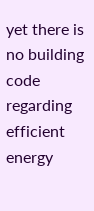yet there is no building code regarding efficient energy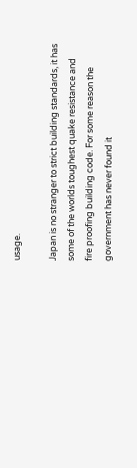usage.

Japan is no stranger to strict building standards, it has some of the worlds toughest quake resistance and fire proofing building code. For some reason the government has never found it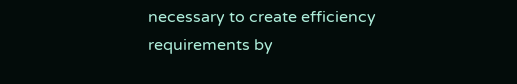necessary to create efficiency requirements by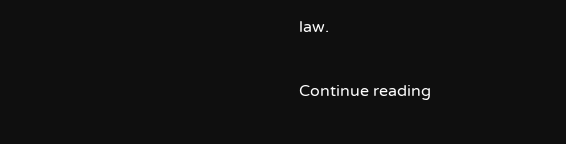law.

Continue reading